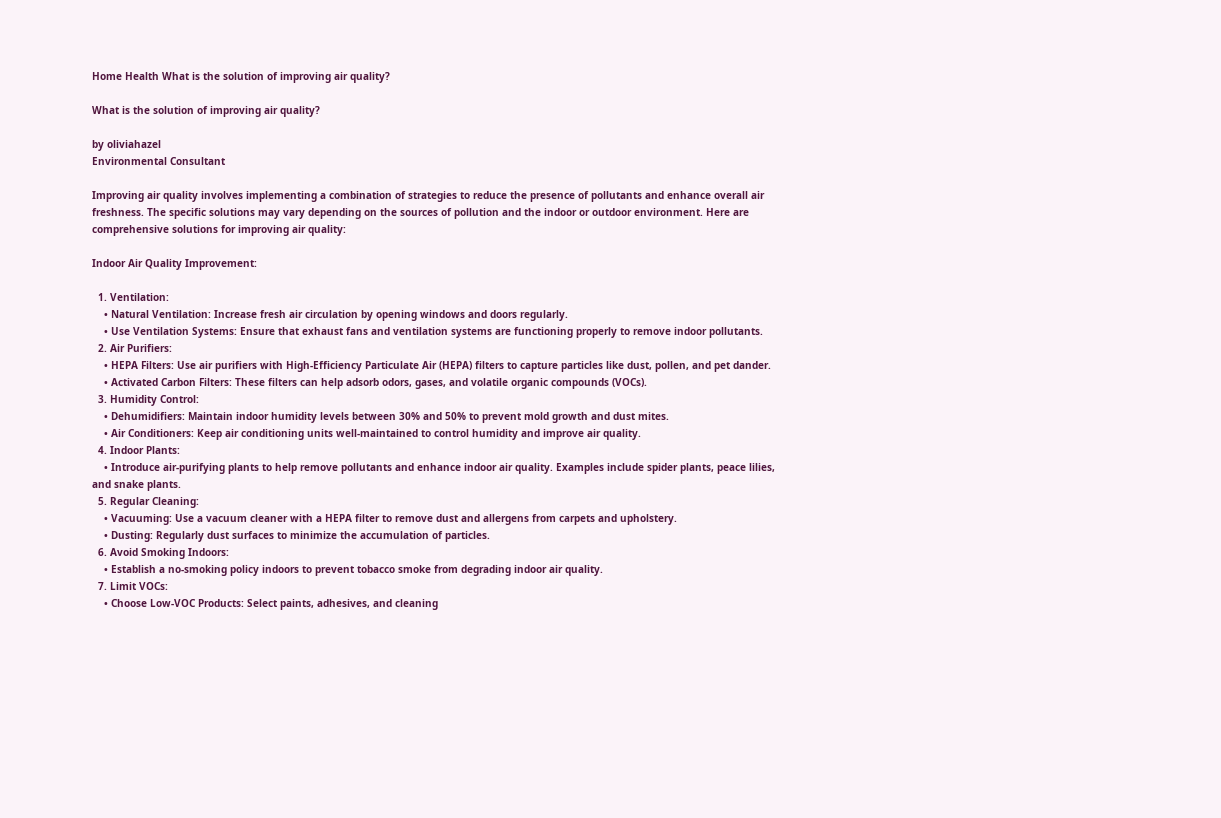Home Health What is the solution of improving air quality?

What is the solution of improving air quality?

by oliviahazel
Environmental Consultant

Improving air quality involves implementing a combination of strategies to reduce the presence of pollutants and enhance overall air freshness. The specific solutions may vary depending on the sources of pollution and the indoor or outdoor environment. Here are comprehensive solutions for improving air quality:

Indoor Air Quality Improvement:

  1. Ventilation:
    • Natural Ventilation: Increase fresh air circulation by opening windows and doors regularly.
    • Use Ventilation Systems: Ensure that exhaust fans and ventilation systems are functioning properly to remove indoor pollutants.
  2. Air Purifiers:
    • HEPA Filters: Use air purifiers with High-Efficiency Particulate Air (HEPA) filters to capture particles like dust, pollen, and pet dander.
    • Activated Carbon Filters: These filters can help adsorb odors, gases, and volatile organic compounds (VOCs).
  3. Humidity Control:
    • Dehumidifiers: Maintain indoor humidity levels between 30% and 50% to prevent mold growth and dust mites.
    • Air Conditioners: Keep air conditioning units well-maintained to control humidity and improve air quality.
  4. Indoor Plants:
    • Introduce air-purifying plants to help remove pollutants and enhance indoor air quality. Examples include spider plants, peace lilies, and snake plants.
  5. Regular Cleaning:
    • Vacuuming: Use a vacuum cleaner with a HEPA filter to remove dust and allergens from carpets and upholstery.
    • Dusting: Regularly dust surfaces to minimize the accumulation of particles.
  6. Avoid Smoking Indoors:
    • Establish a no-smoking policy indoors to prevent tobacco smoke from degrading indoor air quality.
  7. Limit VOCs:
    • Choose Low-VOC Products: Select paints, adhesives, and cleaning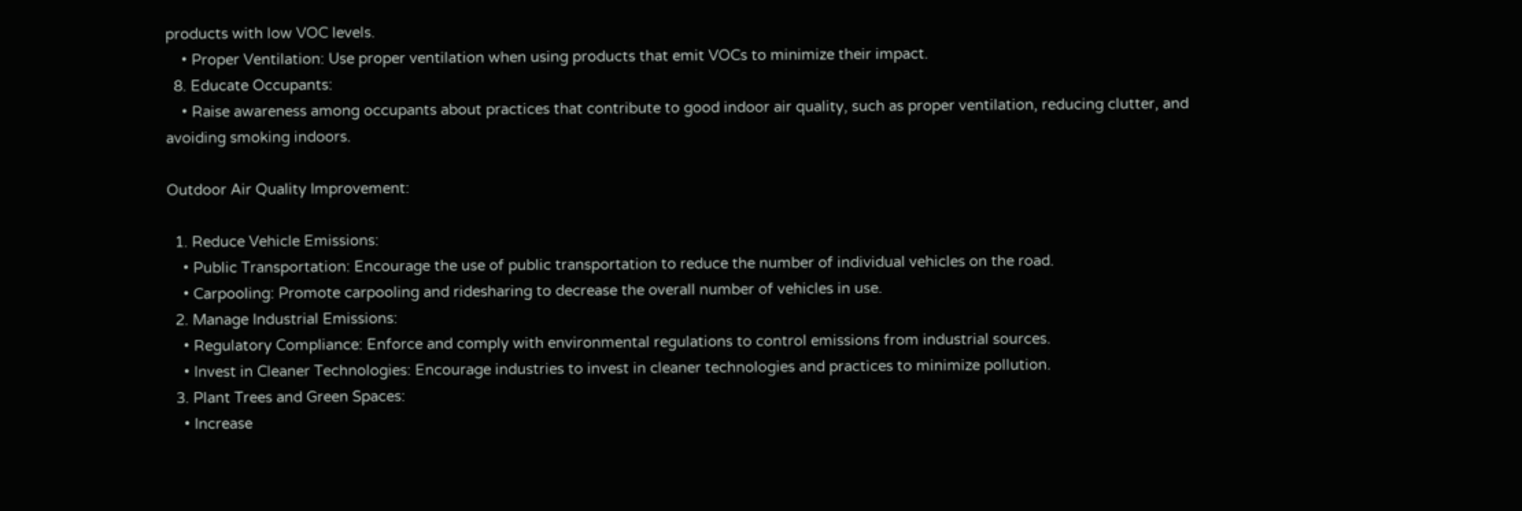products with low VOC levels.
    • Proper Ventilation: Use proper ventilation when using products that emit VOCs to minimize their impact.
  8. Educate Occupants:
    • Raise awareness among occupants about practices that contribute to good indoor air quality, such as proper ventilation, reducing clutter, and avoiding smoking indoors.

Outdoor Air Quality Improvement:

  1. Reduce Vehicle Emissions:
    • Public Transportation: Encourage the use of public transportation to reduce the number of individual vehicles on the road.
    • Carpooling: Promote carpooling and ridesharing to decrease the overall number of vehicles in use.
  2. Manage Industrial Emissions:
    • Regulatory Compliance: Enforce and comply with environmental regulations to control emissions from industrial sources.
    • Invest in Cleaner Technologies: Encourage industries to invest in cleaner technologies and practices to minimize pollution.
  3. Plant Trees and Green Spaces:
    • Increase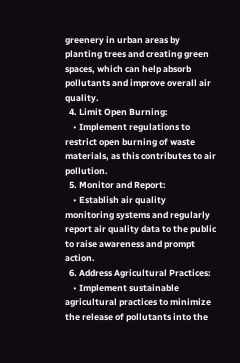greenery in urban areas by planting trees and creating green spaces, which can help absorb pollutants and improve overall air quality.
  4. Limit Open Burning:
    • Implement regulations to restrict open burning of waste materials, as this contributes to air pollution.
  5. Monitor and Report:
    • Establish air quality monitoring systems and regularly report air quality data to the public to raise awareness and prompt action.
  6. Address Agricultural Practices:
    • Implement sustainable agricultural practices to minimize the release of pollutants into the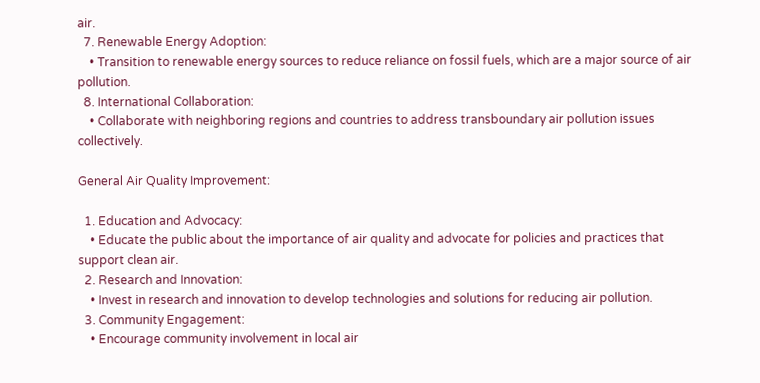air.
  7. Renewable Energy Adoption:
    • Transition to renewable energy sources to reduce reliance on fossil fuels, which are a major source of air pollution.
  8. International Collaboration:
    • Collaborate with neighboring regions and countries to address transboundary air pollution issues collectively.

General Air Quality Improvement:

  1. Education and Advocacy:
    • Educate the public about the importance of air quality and advocate for policies and practices that support clean air.
  2. Research and Innovation:
    • Invest in research and innovation to develop technologies and solutions for reducing air pollution.
  3. Community Engagement:
    • Encourage community involvement in local air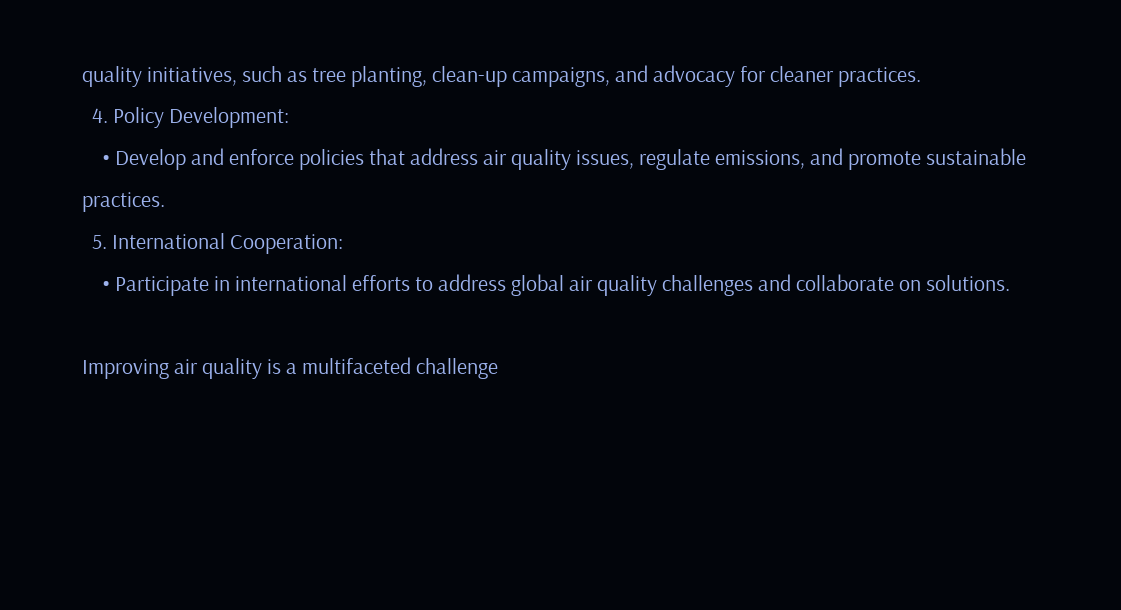quality initiatives, such as tree planting, clean-up campaigns, and advocacy for cleaner practices.
  4. Policy Development:
    • Develop and enforce policies that address air quality issues, regulate emissions, and promote sustainable practices.
  5. International Cooperation:
    • Participate in international efforts to address global air quality challenges and collaborate on solutions.

Improving air quality is a multifaceted challenge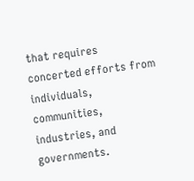that requires concerted efforts from individuals, communities, industries, and governments.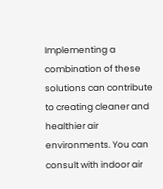Implementing a combination of these solutions can contribute to creating cleaner and healthier air environments. You can consult with indoor air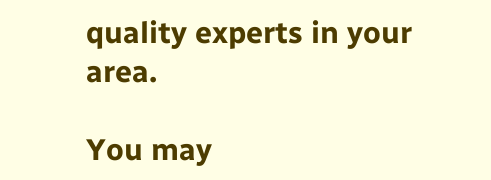quality experts in your area.

You may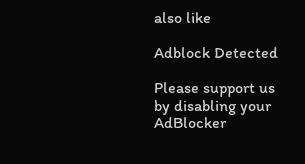also like

Adblock Detected

Please support us by disabling your AdBlocker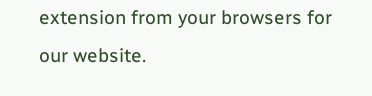extension from your browsers for our website.